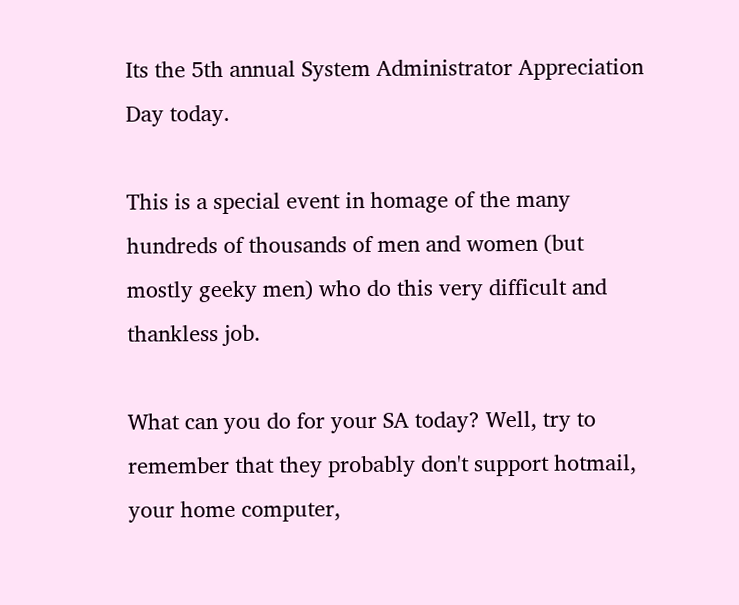Its the 5th annual System Administrator Appreciation Day today.

This is a special event in homage of the many hundreds of thousands of men and women (but mostly geeky men) who do this very difficult and thankless job.

What can you do for your SA today? Well, try to remember that they probably don't support hotmail, your home computer,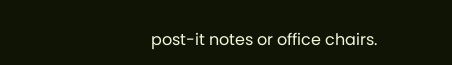post-it notes or office chairs.